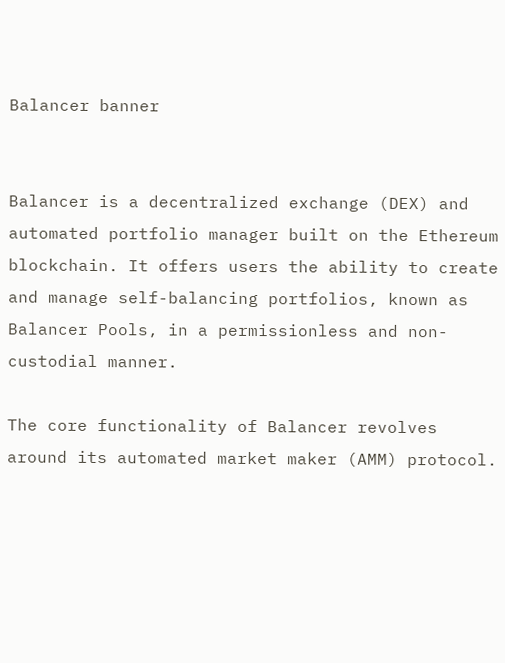Balancer banner


Balancer is a decentralized exchange (DEX) and automated portfolio manager built on the Ethereum blockchain. It offers users the ability to create and manage self-balancing portfolios, known as Balancer Pools, in a permissionless and non-custodial manner.

The core functionality of Balancer revolves around its automated market maker (AMM) protocol.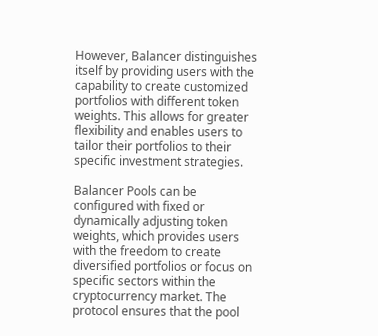However, Balancer distinguishes itself by providing users with the capability to create customized portfolios with different token weights. This allows for greater flexibility and enables users to tailor their portfolios to their specific investment strategies.

Balancer Pools can be configured with fixed or dynamically adjusting token weights, which provides users with the freedom to create diversified portfolios or focus on specific sectors within the cryptocurrency market. The protocol ensures that the pool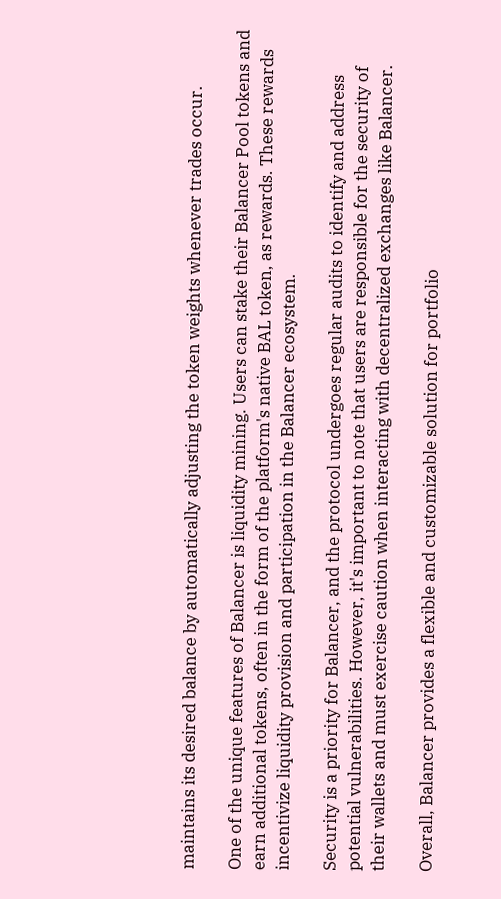maintains its desired balance by automatically adjusting the token weights whenever trades occur.

One of the unique features of Balancer is liquidity mining. Users can stake their Balancer Pool tokens and earn additional tokens, often in the form of the platform's native BAL token, as rewards. These rewards incentivize liquidity provision and participation in the Balancer ecosystem.

Security is a priority for Balancer, and the protocol undergoes regular audits to identify and address potential vulnerabilities. However, it's important to note that users are responsible for the security of their wallets and must exercise caution when interacting with decentralized exchanges like Balancer.

Overall, Balancer provides a flexible and customizable solution for portfolio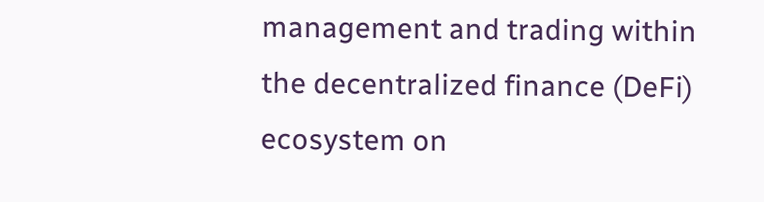management and trading within the decentralized finance (DeFi) ecosystem on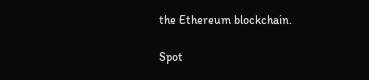the Ethereum blockchain.

Spot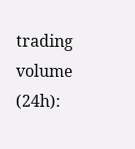trading volume (24h):